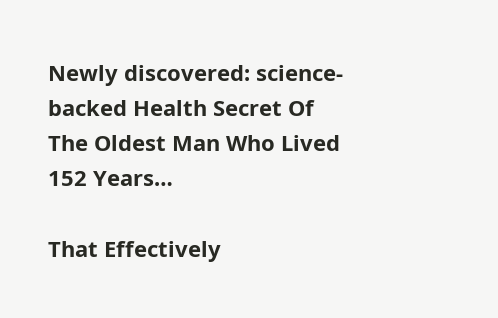Newly discovered: science-backed Health Secret Of The Oldest Man Who Lived 152 Years…

That Effectively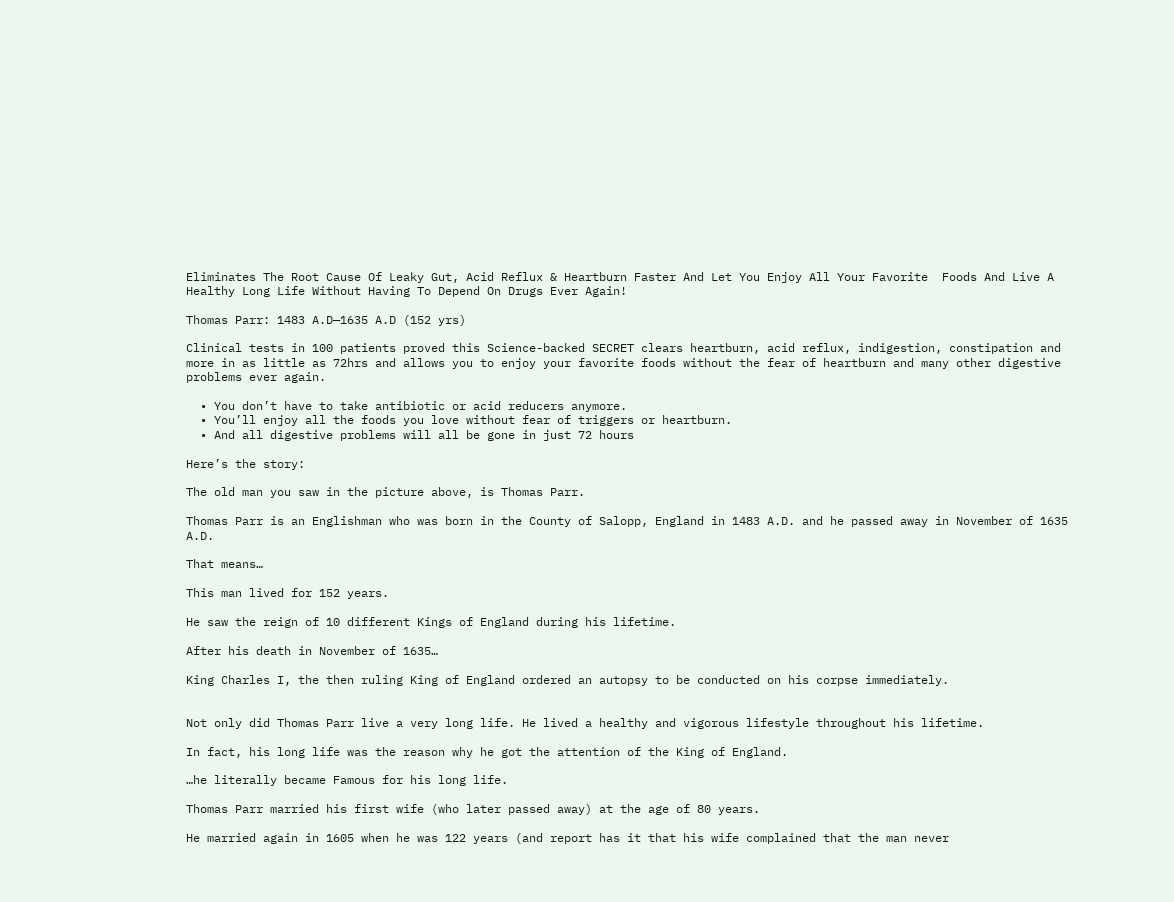Eliminates The Root Cause Of Leaky Gut, Acid Reflux & Heartburn Faster And Let You Enjoy All Your Favorite  Foods And Live A Healthy Long Life Without Having To Depend On Drugs Ever Again!

Thomas Parr: 1483 A.D—1635 A.D (152 yrs)

Clinical tests in 100 patients proved this Science-backed SECRET clears heartburn, acid reflux, indigestion, constipation and more in as little as 72hrs and allows you to enjoy your favorite foods without the fear of heartburn and many other digestive problems ever again.

  • You don’t have to take antibiotic or acid reducers anymore.
  • You’ll enjoy all the foods you love without fear of triggers or heartburn.
  • And all digestive problems will all be gone in just 72 hours

Here’s the story:

The old man you saw in the picture above, is Thomas Parr.

Thomas Parr is an Englishman who was born in the County of Salopp, England in 1483 A.D. and he passed away in November of 1635 A.D.

That means…

This man lived for 152 years.

He saw the reign of 10 different Kings of England during his lifetime.

After his death in November of 1635…

King Charles I, the then ruling King of England ordered an autopsy to be conducted on his corpse immediately.


Not only did Thomas Parr live a very long life. He lived a healthy and vigorous lifestyle throughout his lifetime.

In fact, his long life was the reason why he got the attention of the King of England.

…he literally became Famous for his long life.

Thomas Parr married his first wife (who later passed away) at the age of 80 years.

He married again in 1605 when he was 122 years (and report has it that his wife complained that the man never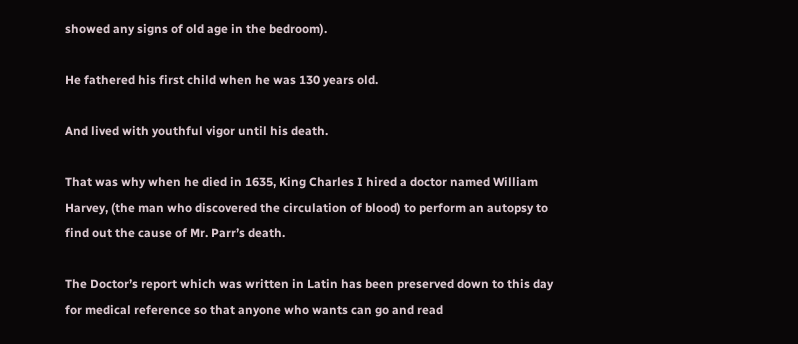showed any signs of old age in the bedroom).

He fathered his first child when he was 130 years old.

And lived with youthful vigor until his death.

That was why when he died in 1635, King Charles I hired a doctor named William Harvey, (the man who discovered the circulation of blood) to perform an autopsy to find out the cause of Mr. Parr’s death.

The Doctor’s report which was written in Latin has been preserved down to this day for medical reference so that anyone who wants can go and read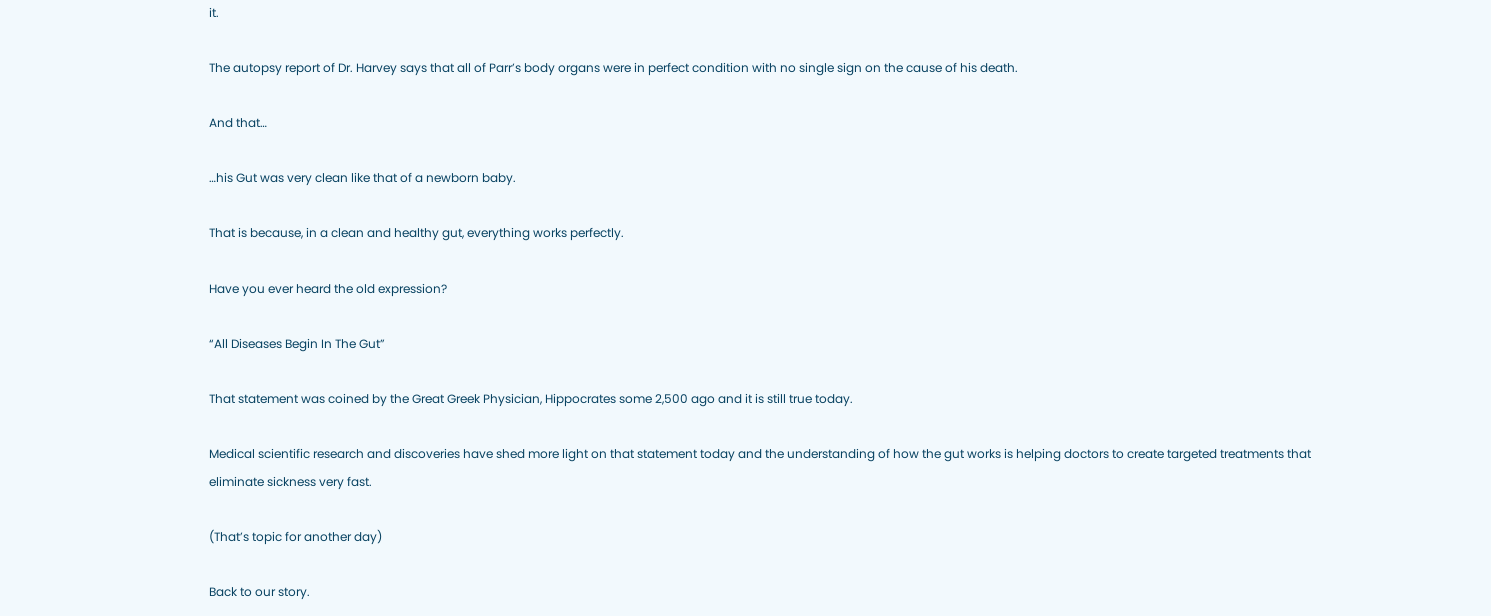it.

The autopsy report of Dr. Harvey says that all of Parr’s body organs were in perfect condition with no single sign on the cause of his death.

And that…

…his Gut was very clean like that of a newborn baby.

That is because, in a clean and healthy gut, everything works perfectly.

Have you ever heard the old expression?

“All Diseases Begin In The Gut”

That statement was coined by the Great Greek Physician, Hippocrates some 2,500 ago and it is still true today.

Medical scientific research and discoveries have shed more light on that statement today and the understanding of how the gut works is helping doctors to create targeted treatments that eliminate sickness very fast.

(That’s topic for another day)

Back to our story.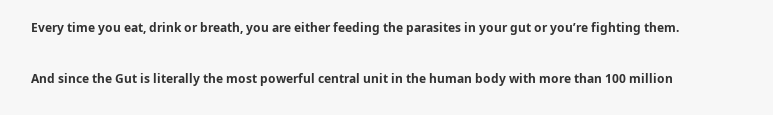Every time you eat, drink or breath, you are either feeding the parasites in your gut or you’re fighting them.

And since the Gut is literally the most powerful central unit in the human body with more than 100 million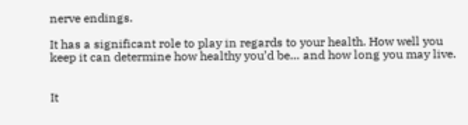nerve endings.

It has a significant role to play in regards to your health. How well you keep it can determine how healthy you’d be… and how long you may live.


It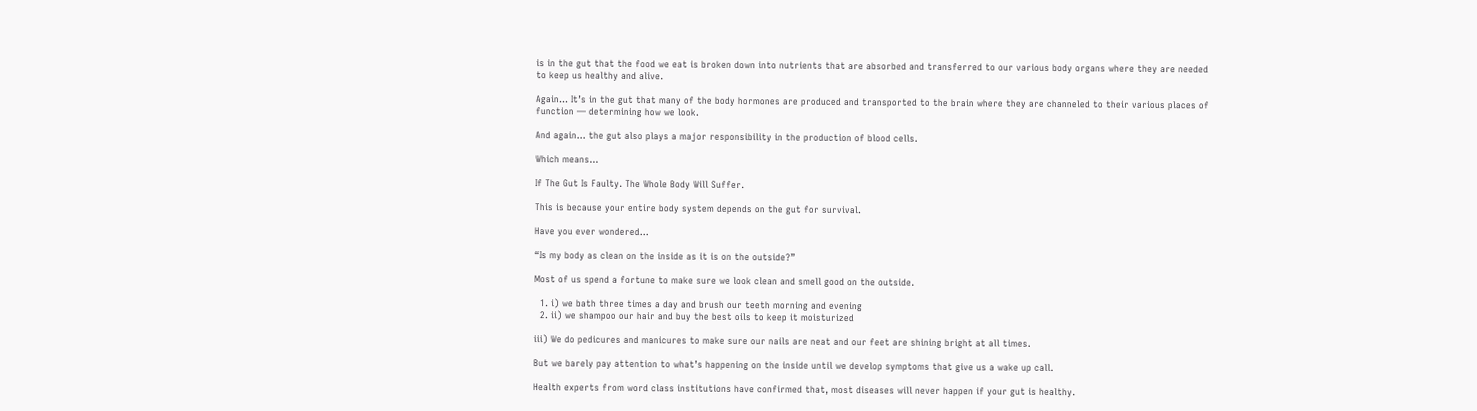is in the gut that the food we eat is broken down into nutrients that are absorbed and transferred to our various body organs where they are needed to keep us healthy and alive.

Again… It’s in the gut that many of the body hormones are produced and transported to the brain where they are channeled to their various places of function — determining how we look.

And again… the gut also plays a major responsibility in the production of blood cells.

Which means…

If The Gut Is Faulty. The Whole Body Will Suffer.

This is because your entire body system depends on the gut for survival.

Have you ever wondered…

“Is my body as clean on the inside as it is on the outside?”

Most of us spend a fortune to make sure we look clean and smell good on the outside.

  1. i) we bath three times a day and brush our teeth morning and evening
  2. ii) we shampoo our hair and buy the best oils to keep it moisturized

iii) We do pedicures and manicures to make sure our nails are neat and our feet are shining bright at all times.

But we barely pay attention to what’s happening on the inside until we develop symptoms that give us a wake up call.

Health experts from word class institutions have confirmed that, most diseases will never happen if your gut is healthy.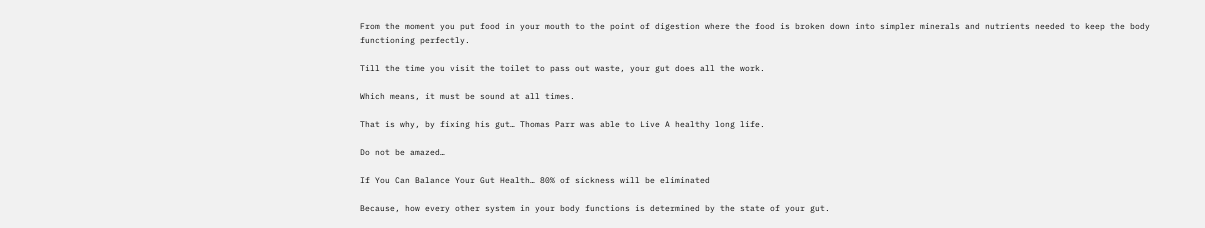From the moment you put food in your mouth to the point of digestion where the food is broken down into simpler minerals and nutrients needed to keep the body functioning perfectly.

Till the time you visit the toilet to pass out waste, your gut does all the work.

Which means, it must be sound at all times.

That is why, by fixing his gut… Thomas Parr was able to Live A healthy long life.

Do not be amazed…

If You Can Balance Your Gut Health… 80% of sickness will be eliminated

Because, how every other system in your body functions is determined by the state of your gut.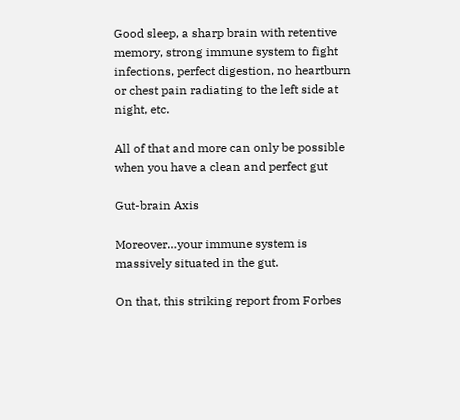Good sleep, a sharp brain with retentive memory, strong immune system to fight infections, perfect digestion, no heartburn or chest pain radiating to the left side at night, etc.

All of that and more can only be possible when you have a clean and perfect gut

Gut-brain Axis

Moreover…your immune system is massively situated in the gut.

On that, this striking report from Forbes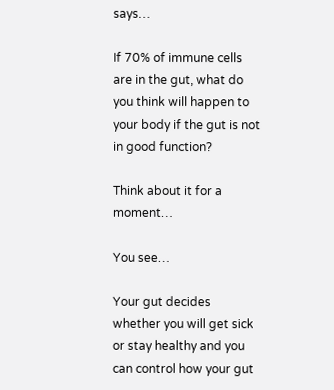says…

If 70% of immune cells are in the gut, what do you think will happen to your body if the gut is not in good function?

Think about it for a moment…

You see…

Your gut decides whether you will get sick or stay healthy and you can control how your gut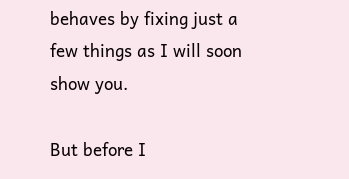behaves by fixing just a few things as I will soon show you.

But before I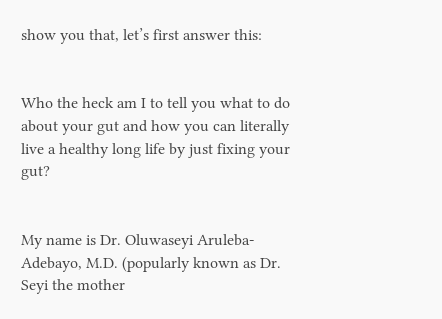show you that, let’s first answer this:


Who the heck am I to tell you what to do about your gut and how you can literally live a healthy long life by just fixing your gut?


My name is Dr. Oluwaseyi Aruleba-Adebayo, M.D. (popularly known as Dr. Seyi the mother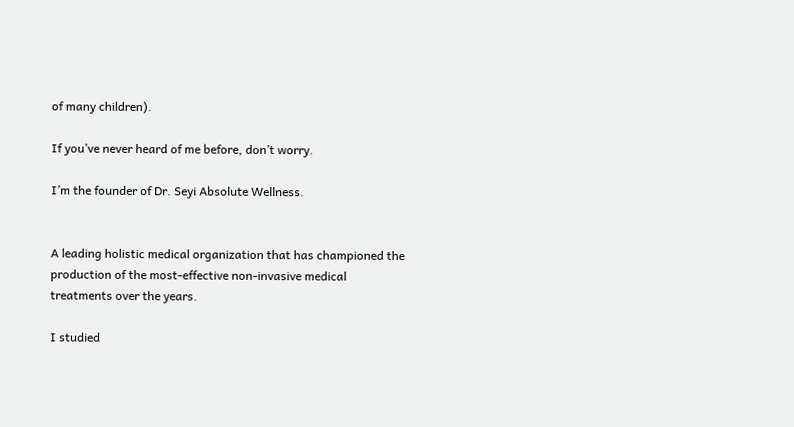of many children).

If you’ve never heard of me before, don’t worry.

I’m the founder of Dr. Seyi Absolute Wellness.


A leading holistic medical organization that has championed the production of the most-effective non-invasive medical treatments over the years.

I studied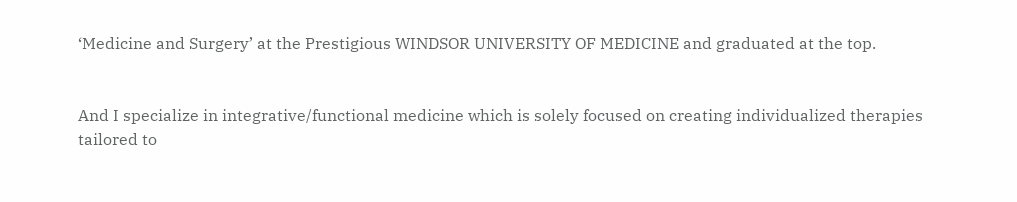‘Medicine and Surgery’ at the Prestigious WINDSOR UNIVERSITY OF MEDICINE and graduated at the top.


And I specialize in integrative/functional medicine which is solely focused on creating individualized therapies tailored to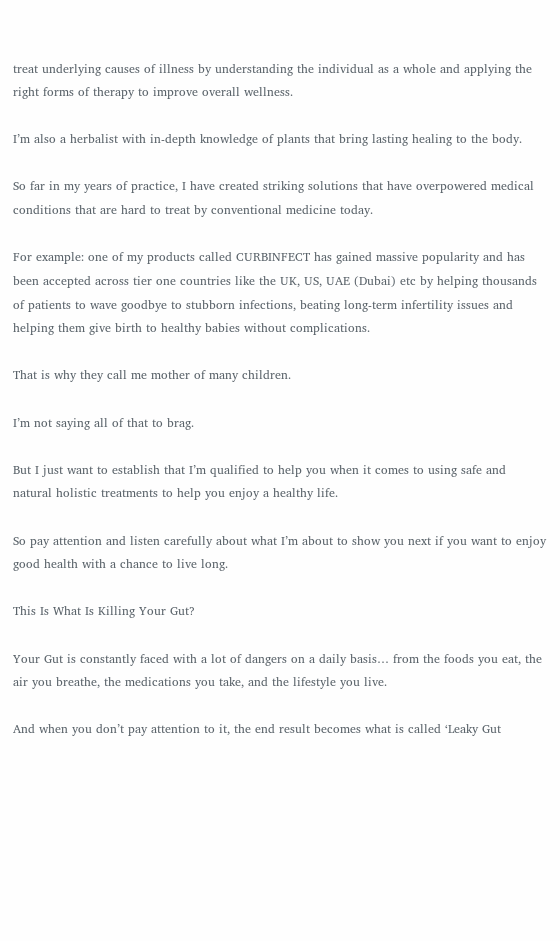treat underlying causes of illness by understanding the individual as a whole and applying the right forms of therapy to improve overall wellness.

I’m also a herbalist with in-depth knowledge of plants that bring lasting healing to the body.

So far in my years of practice, I have created striking solutions that have overpowered medical conditions that are hard to treat by conventional medicine today.

For example: one of my products called CURBINFECT has gained massive popularity and has been accepted across tier one countries like the UK, US, UAE (Dubai) etc by helping thousands of patients to wave goodbye to stubborn infections, beating long-term infertility issues and helping them give birth to healthy babies without complications.

That is why they call me mother of many children.

I’m not saying all of that to brag.

But I just want to establish that I’m qualified to help you when it comes to using safe and natural holistic treatments to help you enjoy a healthy life.

So pay attention and listen carefully about what I’m about to show you next if you want to enjoy good health with a chance to live long.

This Is What Is Killing Your Gut?

Your Gut is constantly faced with a lot of dangers on a daily basis… from the foods you eat, the air you breathe, the medications you take, and the lifestyle you live.

And when you don’t pay attention to it, the end result becomes what is called ‘Leaky Gut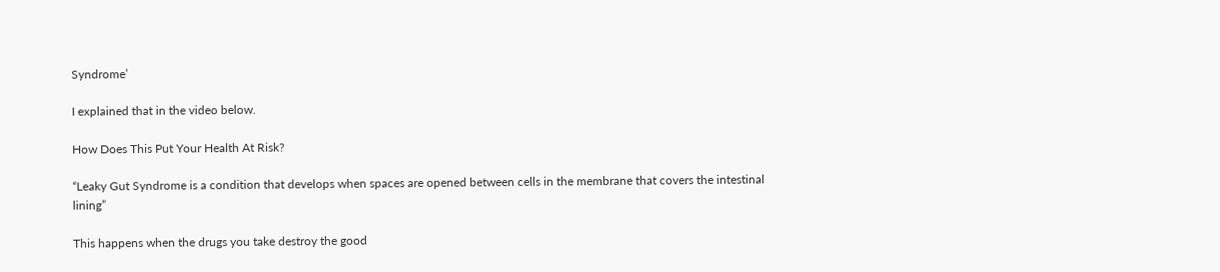Syndrome’

I explained that in the video below.

How Does This Put Your Health At Risk?

“Leaky Gut Syndrome is a condition that develops when spaces are opened between cells in the membrane that covers the intestinal lining”

This happens when the drugs you take destroy the good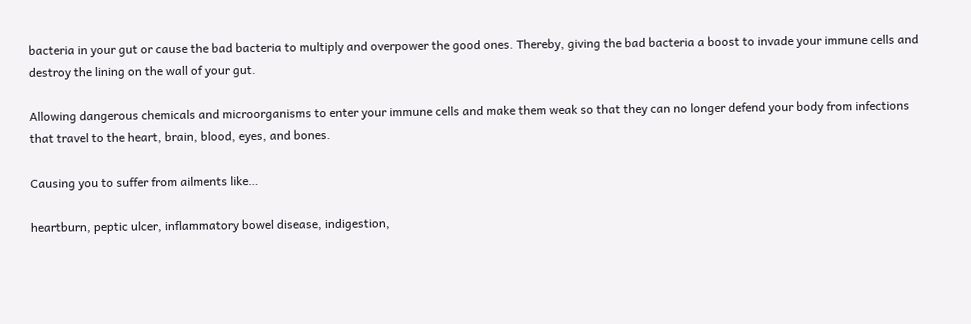bacteria in your gut or cause the bad bacteria to multiply and overpower the good ones. Thereby, giving the bad bacteria a boost to invade your immune cells and destroy the lining on the wall of your gut.

Allowing dangerous chemicals and microorganisms to enter your immune cells and make them weak so that they can no longer defend your body from infections that travel to the heart, brain, blood, eyes, and bones.

Causing you to suffer from ailments like…

heartburn, peptic ulcer, inflammatory bowel disease, indigestion,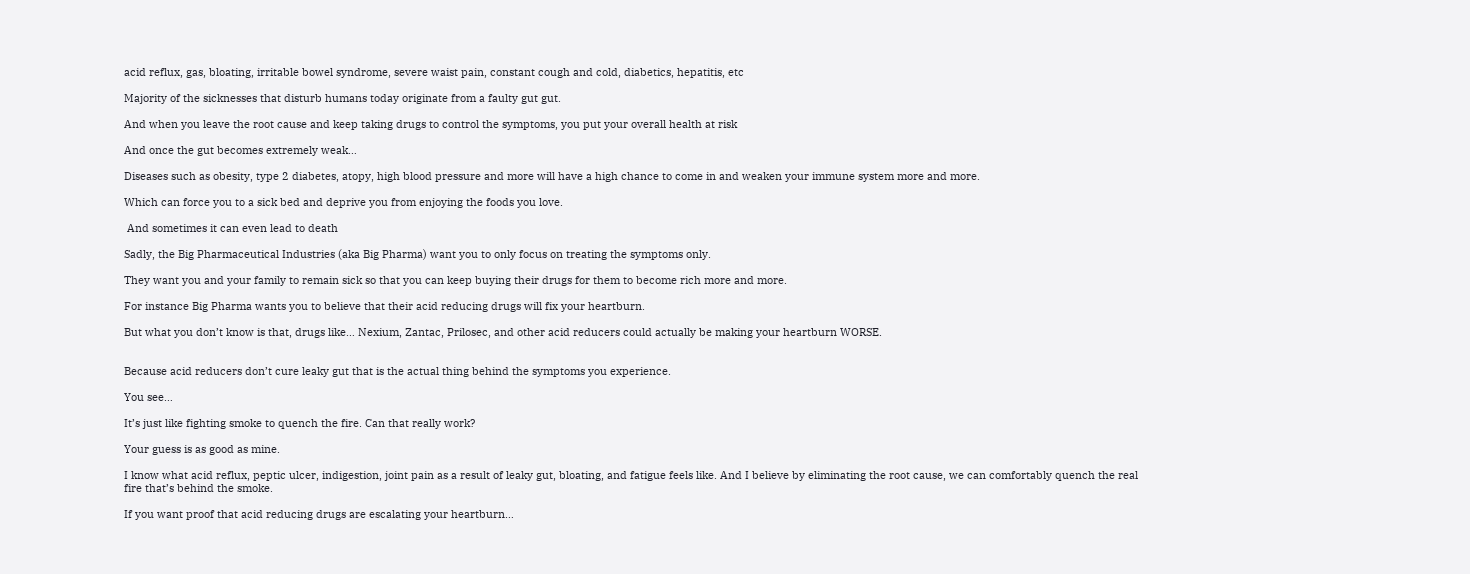acid reflux, gas, bloating, irritable bowel syndrome, severe waist pain, constant cough and cold, diabetics, hepatitis, etc

Majority of the sicknesses that disturb humans today originate from a faulty gut gut.

And when you leave the root cause and keep taking drugs to control the symptoms, you put your overall health at risk

And once the gut becomes extremely weak…

Diseases such as obesity, type 2 diabetes, atopy, high blood pressure and more will have a high chance to come in and weaken your immune system more and more.

Which can force you to a sick bed and deprive you from enjoying the foods you love.

 And sometimes it can even lead to death

Sadly, the Big Pharmaceutical Industries (aka Big Pharma) want you to only focus on treating the symptoms only.

They want you and your family to remain sick so that you can keep buying their drugs for them to become rich more and more.

For instance Big Pharma wants you to believe that their acid reducing drugs will fix your heartburn.

But what you don’t know is that, drugs like… Nexium, Zantac, Prilosec, and other acid reducers could actually be making your heartburn WORSE.


Because acid reducers don’t cure leaky gut that is the actual thing behind the symptoms you experience.

You see…

It’s just like fighting smoke to quench the fire. Can that really work?

Your guess is as good as mine.

I know what acid reflux, peptic ulcer, indigestion, joint pain as a result of leaky gut, bloating, and fatigue feels like. And I believe by eliminating the root cause, we can comfortably quench the real fire that’s behind the smoke.

If you want proof that acid reducing drugs are escalating your heartburn…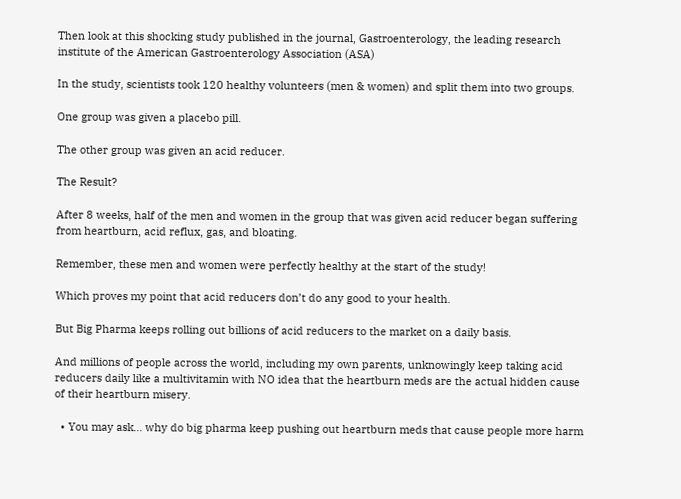Then look at this shocking study published in the journal, Gastroenterology, the leading research institute of the American Gastroenterology Association (ASA)

In the study, scientists took 120 healthy volunteers (men & women) and split them into two groups.

One group was given a placebo pill.

The other group was given an acid reducer.

The Result?

After 8 weeks, half of the men and women in the group that was given acid reducer began suffering from heartburn, acid reflux, gas, and bloating.

Remember, these men and women were perfectly healthy at the start of the study!

Which proves my point that acid reducers don’t do any good to your health.

But Big Pharma keeps rolling out billions of acid reducers to the market on a daily basis.

And millions of people across the world, including my own parents, unknowingly keep taking acid reducers daily like a multivitamin with NO idea that the heartburn meds are the actual hidden cause of their heartburn misery.

  • You may ask… why do big pharma keep pushing out heartburn meds that cause people more harm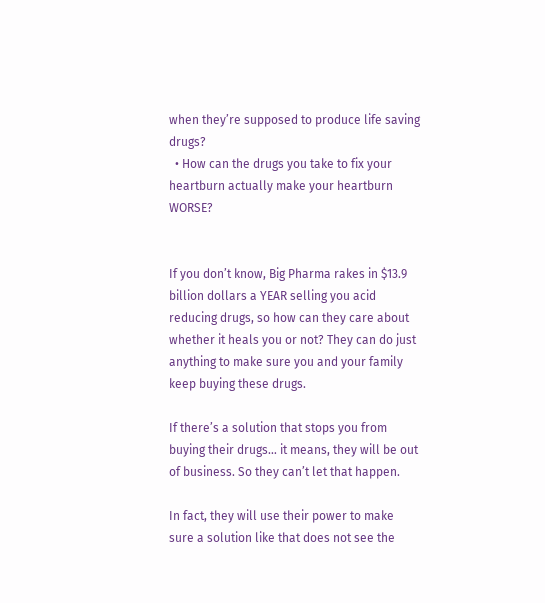when they’re supposed to produce life saving drugs?
  • How can the drugs you take to fix your heartburn actually make your heartburn WORSE?


If you don’t know, Big Pharma rakes in $13.9 billion dollars a YEAR selling you acid reducing drugs, so how can they care about whether it heals you or not? They can do just anything to make sure you and your family keep buying these drugs.

If there’s a solution that stops you from buying their drugs… it means, they will be out of business. So they can’t let that happen.

In fact, they will use their power to make sure a solution like that does not see the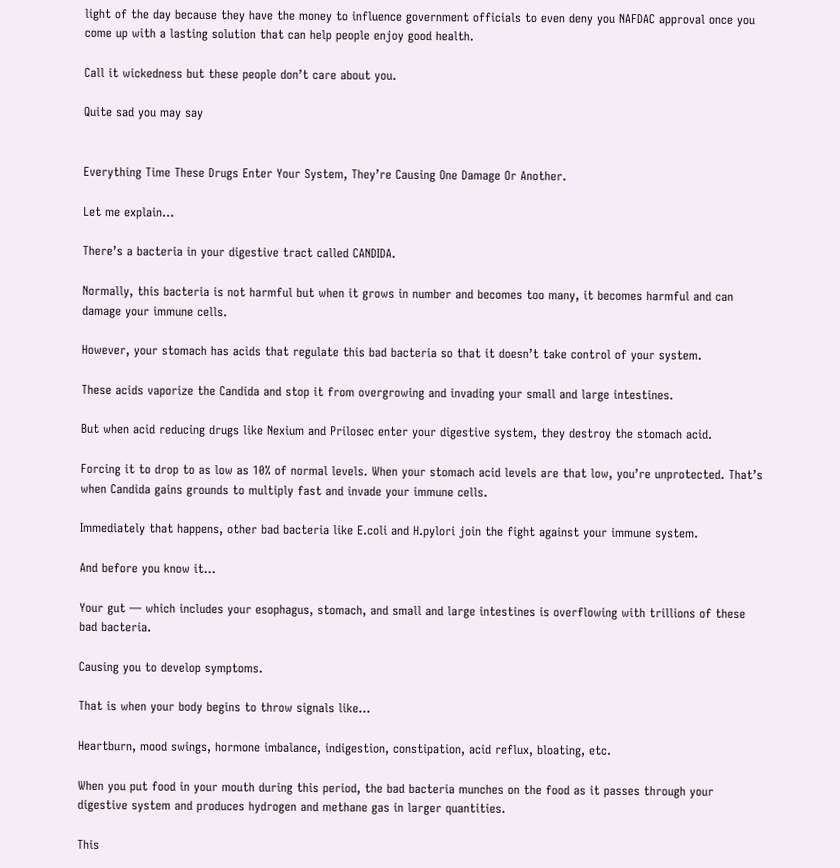light of the day because they have the money to influence government officials to even deny you NAFDAC approval once you come up with a lasting solution that can help people enjoy good health.

Call it wickedness but these people don’t care about you.

Quite sad you may say


Everything Time These Drugs Enter Your System, They’re Causing One Damage Or Another.

Let me explain…

There’s a bacteria in your digestive tract called CANDIDA.

Normally, this bacteria is not harmful but when it grows in number and becomes too many, it becomes harmful and can damage your immune cells.

However, your stomach has acids that regulate this bad bacteria so that it doesn’t take control of your system.

These acids vaporize the Candida and stop it from overgrowing and invading your small and large intestines.

But when acid reducing drugs like Nexium and Prilosec enter your digestive system, they destroy the stomach acid.

Forcing it to drop to as low as 10% of normal levels. When your stomach acid levels are that low, you’re unprotected. That’s when Candida gains grounds to multiply fast and invade your immune cells.

Immediately that happens, other bad bacteria like E.coli and H.pylori join the fight against your immune system.

And before you know it…

Your gut — which includes your esophagus, stomach, and small and large intestines is overflowing with trillions of these bad bacteria.

Causing you to develop symptoms.

That is when your body begins to throw signals like…

Heartburn, mood swings, hormone imbalance, indigestion, constipation, acid reflux, bloating, etc.

When you put food in your mouth during this period, the bad bacteria munches on the food as it passes through your digestive system and produces hydrogen and methane gas in larger quantities.

This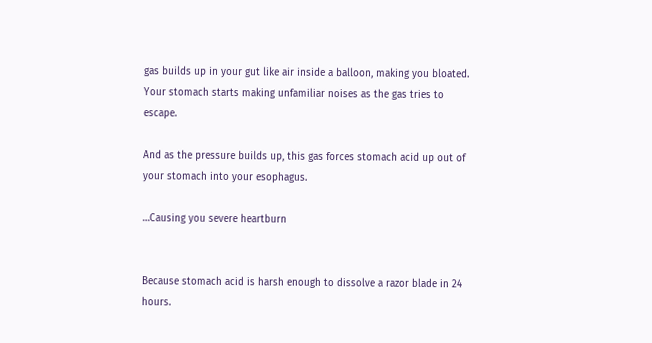gas builds up in your gut like air inside a balloon, making you bloated. Your stomach starts making unfamiliar noises as the gas tries to escape.

And as the pressure builds up, this gas forces stomach acid up out of your stomach into your esophagus.

…Causing you severe heartburn


Because stomach acid is harsh enough to dissolve a razor blade in 24 hours.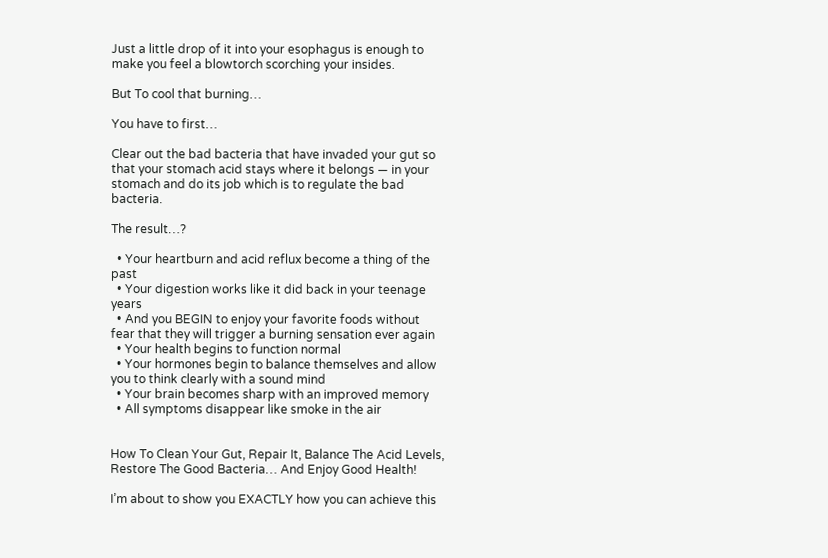Just a little drop of it into your esophagus is enough to make you feel a blowtorch scorching your insides.

But To cool that burning…

You have to first…

Clear out the bad bacteria that have invaded your gut so that your stomach acid stays where it belongs — in your stomach and do its job which is to regulate the bad bacteria.

The result…?

  • Your heartburn and acid reflux become a thing of the past
  • Your digestion works like it did back in your teenage years
  • And you BEGIN to enjoy your favorite foods without fear that they will trigger a burning sensation ever again
  • Your health begins to function normal
  • Your hormones begin to balance themselves and allow you to think clearly with a sound mind
  • Your brain becomes sharp with an improved memory
  • All symptoms disappear like smoke in the air


How To Clean Your Gut, Repair It, Balance The Acid Levels, Restore The Good Bacteria… And Enjoy Good Health!

I’m about to show you EXACTLY how you can achieve this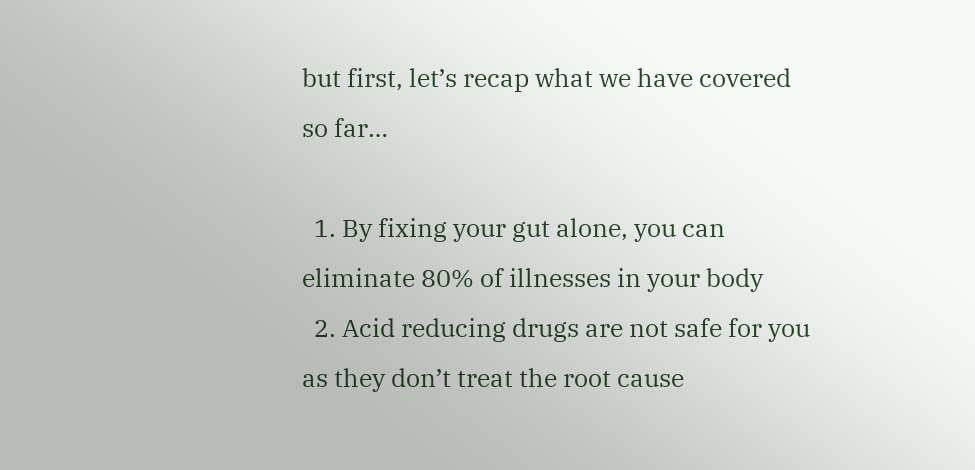but first, let’s recap what we have covered so far…

  1. By fixing your gut alone, you can eliminate 80% of illnesses in your body
  2. Acid reducing drugs are not safe for you as they don’t treat the root cause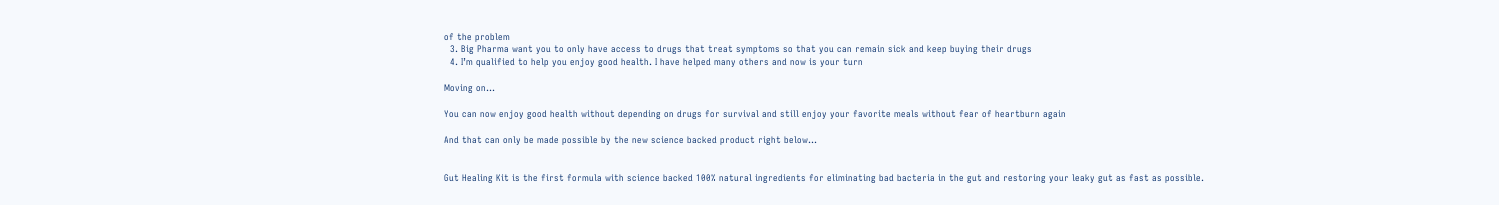of the problem
  3. Big Pharma want you to only have access to drugs that treat symptoms so that you can remain sick and keep buying their drugs
  4. I’m qualified to help you enjoy good health. I have helped many others and now is your turn

Moving on…

You can now enjoy good health without depending on drugs for survival and still enjoy your favorite meals without fear of heartburn again

And that can only be made possible by the new science backed product right below…


Gut Healing Kit is the first formula with science backed 100% natural ingredients for eliminating bad bacteria in the gut and restoring your leaky gut as fast as possible.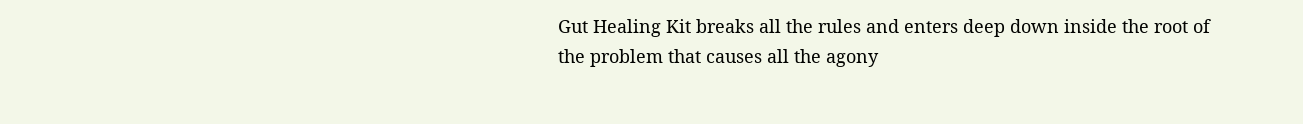Gut Healing Kit breaks all the rules and enters deep down inside the root of the problem that causes all the agony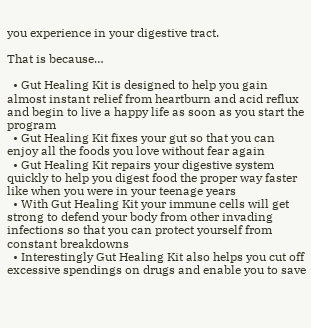you experience in your digestive tract.

That is because…

  • Gut Healing Kit is designed to help you gain almost instant relief from heartburn and acid reflux and begin to live a happy life as soon as you start the program
  • Gut Healing Kit fixes your gut so that you can enjoy all the foods you love without fear again
  • Gut Healing Kit repairs your digestive system quickly to help you digest food the proper way faster like when you were in your teenage years
  • With Gut Healing Kit your immune cells will get strong to defend your body from other invading infections so that you can protect yourself from constant breakdowns
  • Interestingly Gut Healing Kit also helps you cut off excessive spendings on drugs and enable you to save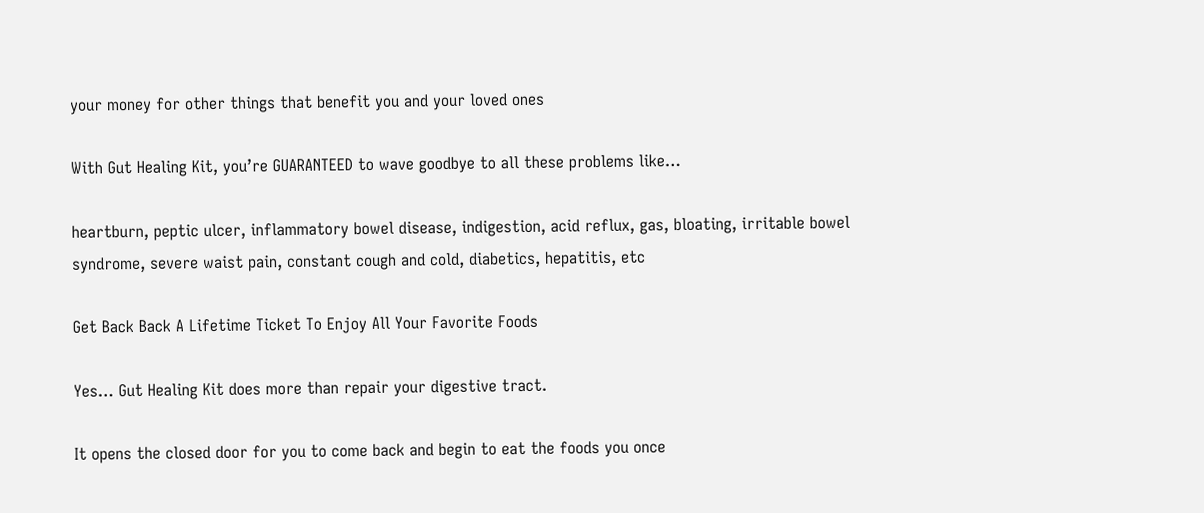your money for other things that benefit you and your loved ones

With Gut Healing Kit, you’re GUARANTEED to wave goodbye to all these problems like…

heartburn, peptic ulcer, inflammatory bowel disease, indigestion, acid reflux, gas, bloating, irritable bowel syndrome, severe waist pain, constant cough and cold, diabetics, hepatitis, etc

Get Back Back A Lifetime Ticket To Enjoy All Your Favorite Foods

Yes… Gut Healing Kit does more than repair your digestive tract.

It opens the closed door for you to come back and begin to eat the foods you once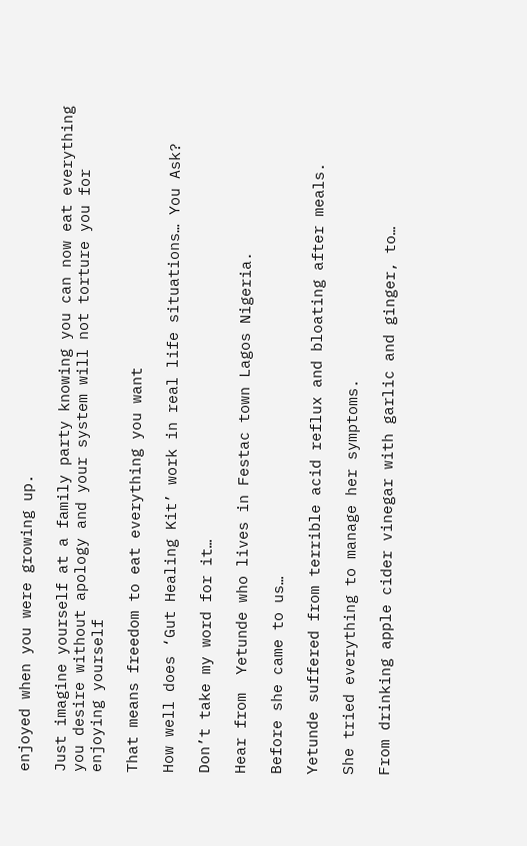enjoyed when you were growing up.

Just imagine yourself at a family party knowing you can now eat everything you desire without apology and your system will not torture you for enjoying yourself

That means freedom to eat everything you want

How well does ‘Gut Healing Kit’ work in real life situations… You Ask?

Don’t take my word for it…

Hear from  Yetunde who lives in Festac town Lagos Nigeria.

Before she came to us…

Yetunde suffered from terrible acid reflux and bloating after meals.

She tried everything to manage her symptoms.

From drinking apple cider vinegar with garlic and ginger, to…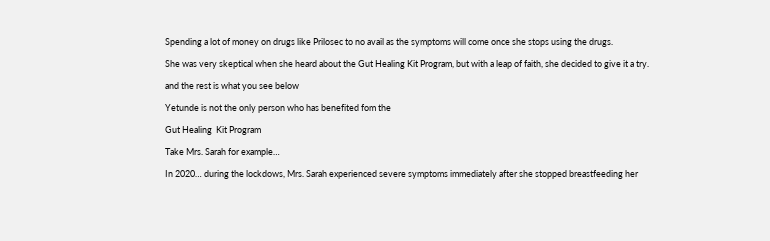Spending a lot of money on drugs like Prilosec to no avail as the symptoms will come once she stops using the drugs.

She was very skeptical when she heard about the Gut Healing Kit Program, but with a leap of faith, she decided to give it a try.

and the rest is what you see below

Yetunde is not the only person who has benefited fom the

Gut Healing  Kit Program

Take Mrs. Sarah for example…

In 2020… during the lockdows, Mrs. Sarah experienced severe symptoms immediately after she stopped breastfeeding her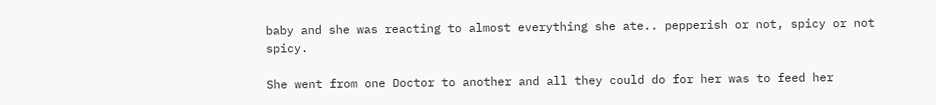baby and she was reacting to almost everything she ate.. pepperish or not, spicy or not spicy.

She went from one Doctor to another and all they could do for her was to feed her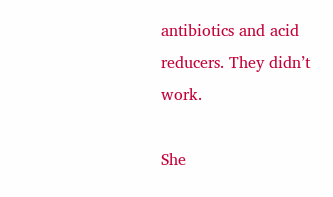antibiotics and acid reducers. They didn’t work.

She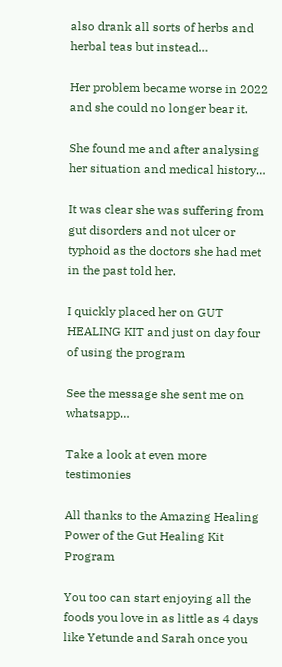also drank all sorts of herbs and herbal teas but instead…

Her problem became worse in 2022 and she could no longer bear it.

She found me and after analysing her situation and medical history…

It was clear she was suffering from gut disorders and not ulcer or typhoid as the doctors she had met in the past told her.

I quickly placed her on GUT HEALING KIT and just on day four of using the program

See the message she sent me on whatsapp…

Take a look at even more testimonies

All thanks to the Amazing Healing Power of the Gut Healing Kit Program

You too can start enjoying all the foods you love in as little as 4 days like Yetunde and Sarah once you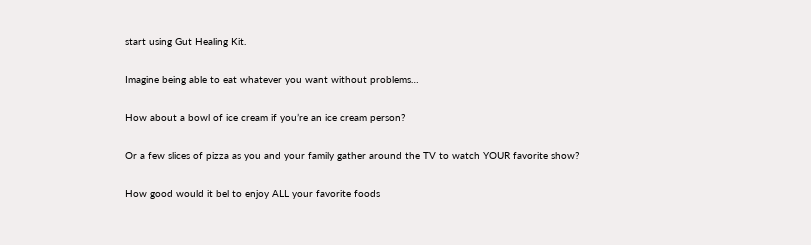start using Gut Healing Kit.

Imagine being able to eat whatever you want without problems…

How about a bowl of ice cream if you’re an ice cream person?

Or a few slices of pizza as you and your family gather around the TV to watch YOUR favorite show?

How good would it bel to enjoy ALL your favorite foods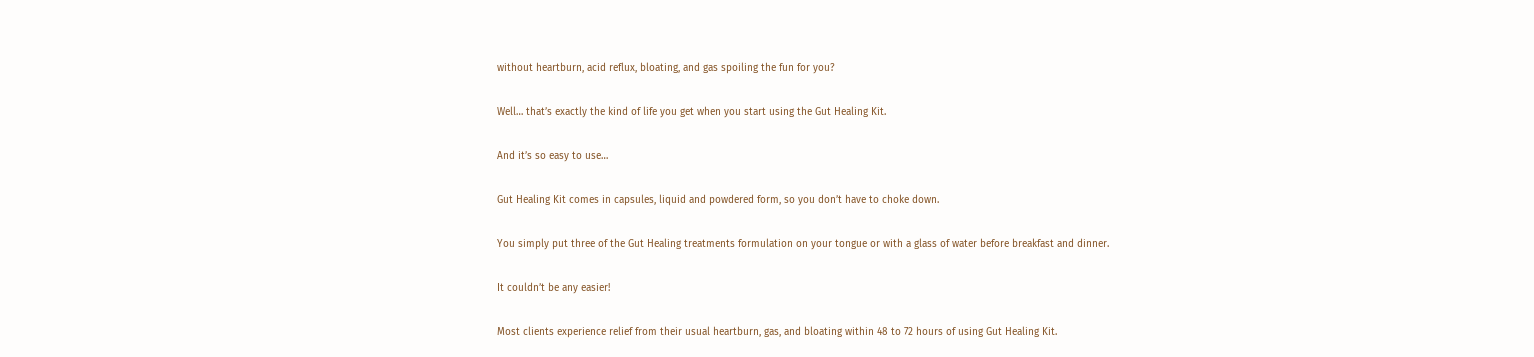without heartburn, acid reflux, bloating, and gas spoiling the fun for you?

Well… that’s exactly the kind of life you get when you start using the Gut Healing Kit.

And it’s so easy to use…

Gut Healing Kit comes in capsules, liquid and powdered form, so you don’t have to choke down.

You simply put three of the Gut Healing treatments formulation on your tongue or with a glass of water before breakfast and dinner.

It couldn’t be any easier!

Most clients experience relief from their usual heartburn, gas, and bloating within 48 to 72 hours of using Gut Healing Kit.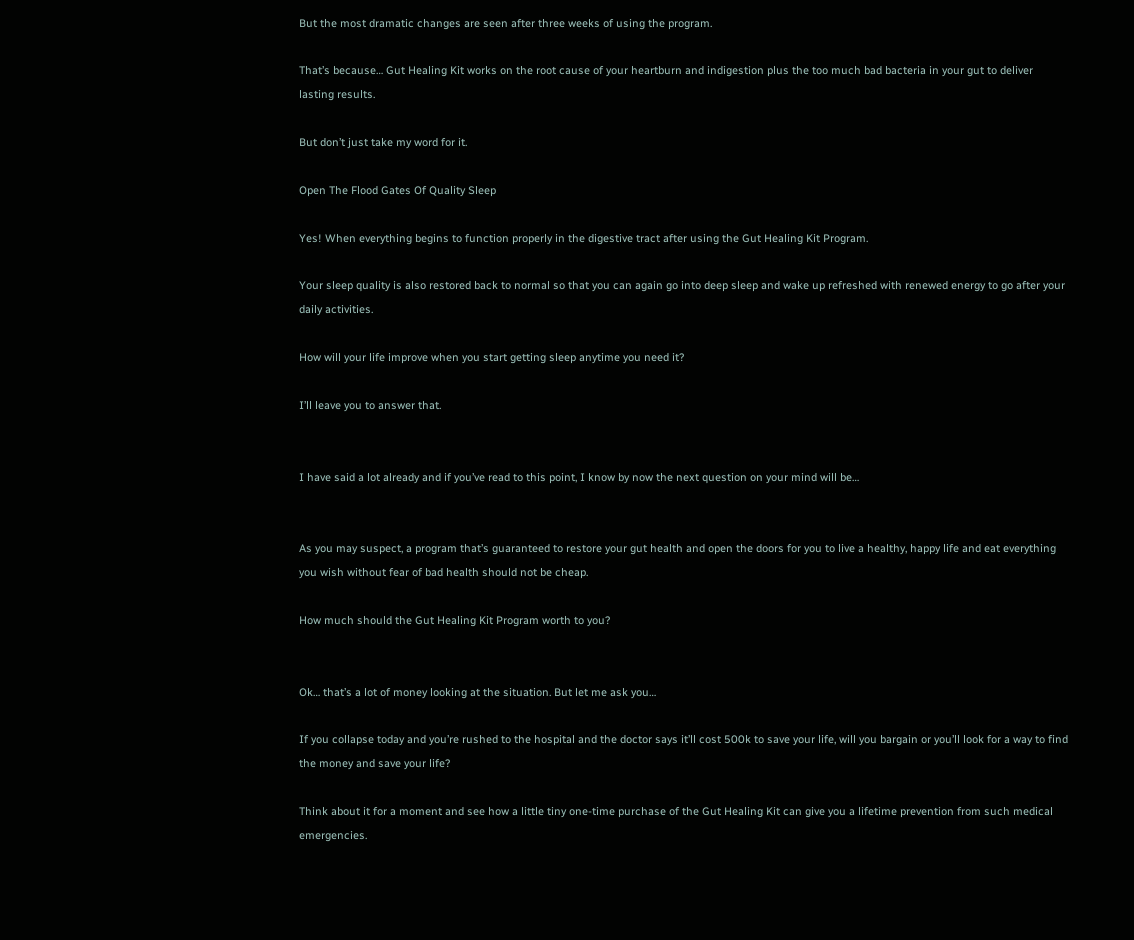But the most dramatic changes are seen after three weeks of using the program.

That’s because… Gut Healing Kit works on the root cause of your heartburn and indigestion plus the too much bad bacteria in your gut to deliver lasting results.

But don’t just take my word for it.

Open The Flood Gates Of Quality Sleep

Yes! When everything begins to function properly in the digestive tract after using the Gut Healing Kit Program.

Your sleep quality is also restored back to normal so that you can again go into deep sleep and wake up refreshed with renewed energy to go after your daily activities.

How will your life improve when you start getting sleep anytime you need it?

I’ll leave you to answer that.


I have said a lot already and if you’ve read to this point, I know by now the next question on your mind will be…


As you may suspect, a program that’s guaranteed to restore your gut health and open the doors for you to live a healthy, happy life and eat everything you wish without fear of bad health should not be cheap.

How much should the Gut Healing Kit Program worth to you?


Ok… that’s a lot of money looking at the situation. But let me ask you…

If you collapse today and you’re rushed to the hospital and the doctor says it’ll cost 500k to save your life, will you bargain or you’ll look for a way to find the money and save your life?

Think about it for a moment and see how a little tiny one-time purchase of the Gut Healing Kit can give you a lifetime prevention from such medical emergencies.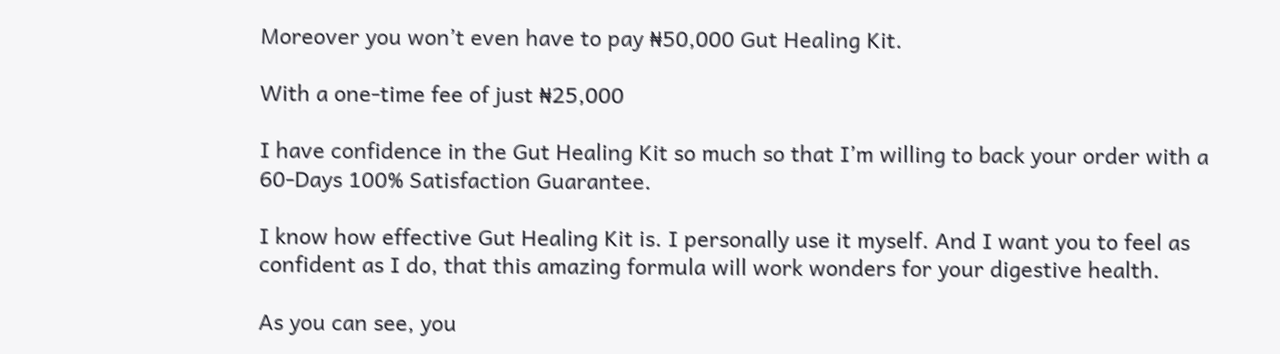Moreover you won’t even have to pay ₦50,000 Gut Healing Kit.

With a one-time fee of just ₦25,000

I have confidence in the Gut Healing Kit so much so that I’m willing to back your order with a 60-Days 100% Satisfaction Guarantee.

I know how effective Gut Healing Kit is. I personally use it myself. And I want you to feel as confident as I do, that this amazing formula will work wonders for your digestive health.

As you can see, you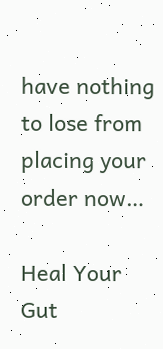have nothing to lose from placing your order now…

Heal Your Gut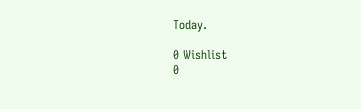Today.

0 Wishlist
0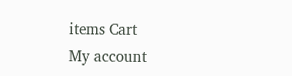items Cart
My account